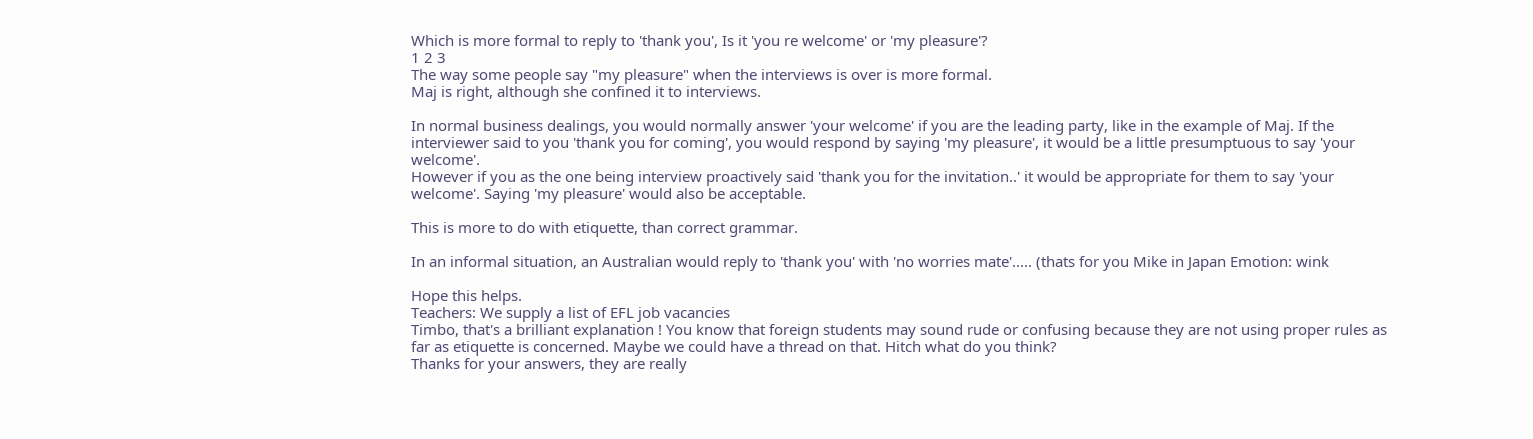Which is more formal to reply to 'thank you', Is it 'you re welcome' or 'my pleasure'?
1 2 3
The way some people say "my pleasure" when the interviews is over is more formal.
Maj is right, although she confined it to interviews.

In normal business dealings, you would normally answer 'your welcome' if you are the leading party, like in the example of Maj. If the interviewer said to you 'thank you for coming', you would respond by saying 'my pleasure', it would be a little presumptuous to say 'your welcome'.
However if you as the one being interview proactively said 'thank you for the invitation..' it would be appropriate for them to say 'your welcome'. Saying 'my pleasure' would also be acceptable.

This is more to do with etiquette, than correct grammar.

In an informal situation, an Australian would reply to 'thank you' with 'no worries mate'..... (thats for you Mike in Japan Emotion: wink

Hope this helps.
Teachers: We supply a list of EFL job vacancies
Timbo, that's a brilliant explanation ! You know that foreign students may sound rude or confusing because they are not using proper rules as far as etiquette is concerned. Maybe we could have a thread on that. Hitch what do you think?
Thanks for your answers, they are really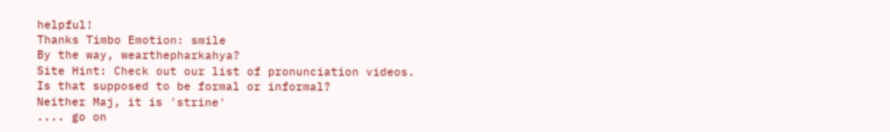helpful!
Thanks Timbo Emotion: smile
By the way, wearthepharkahya?
Site Hint: Check out our list of pronunciation videos.
Is that supposed to be formal or informal?
Neither Maj, it is 'strine'
.... go on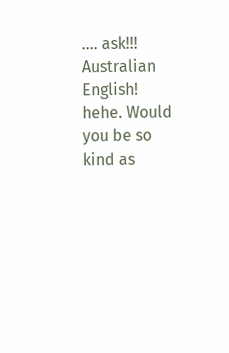.... ask!!!
Australian English! hehe. Would you be so kind as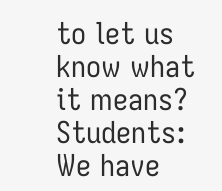to let us know what it means?
Students: We have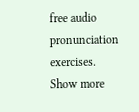free audio pronunciation exercises.
Show more